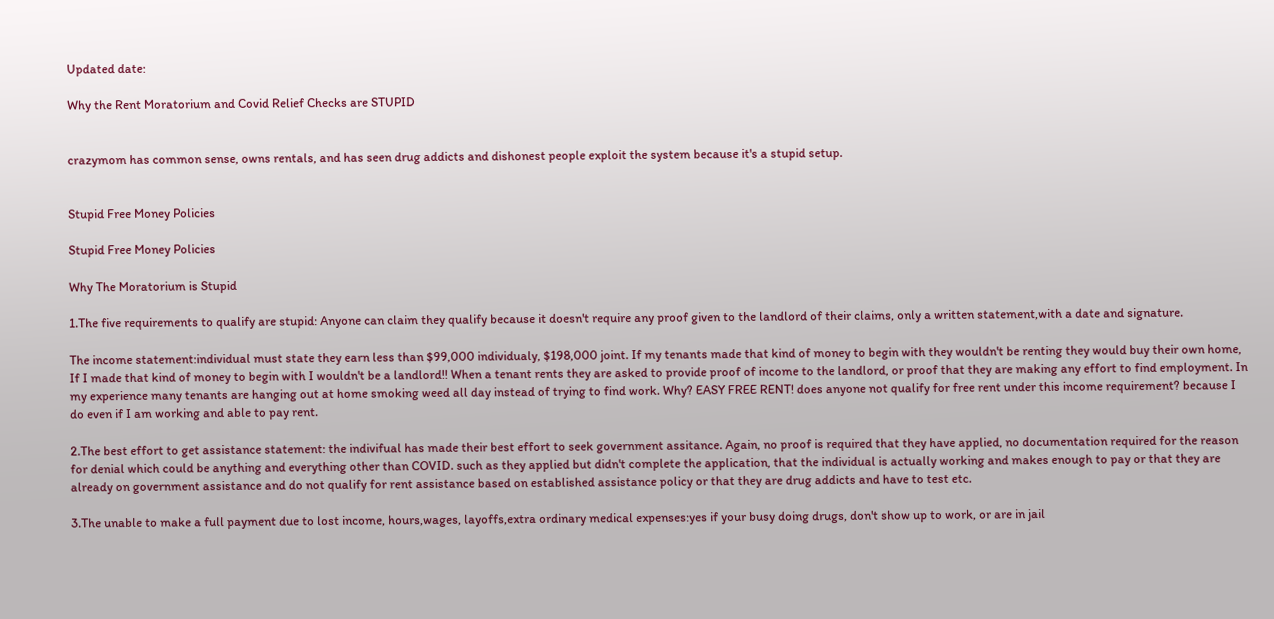Updated date:

Why the Rent Moratorium and Covid Relief Checks are STUPID


crazymom has common sense, owns rentals, and has seen drug addicts and dishonest people exploit the system because it's a stupid setup.


Stupid Free Money Policies

Stupid Free Money Policies

Why The Moratorium is Stupid

1.The five requirements to qualify are stupid: Anyone can claim they qualify because it doesn't require any proof given to the landlord of their claims, only a written statement,with a date and signature.

The income statement:individual must state they earn less than $99,000 individualy, $198,000 joint. If my tenants made that kind of money to begin with they wouldn't be renting they would buy their own home, If I made that kind of money to begin with I wouldn't be a landlord!! When a tenant rents they are asked to provide proof of income to the landlord, or proof that they are making any effort to find employment. In my experience many tenants are hanging out at home smoking weed all day instead of trying to find work. Why? EASY FREE RENT! does anyone not qualify for free rent under this income requirement? because I do even if I am working and able to pay rent.

2.The best effort to get assistance statement: the indivifual has made their best effort to seek government assitance. Again, no proof is required that they have applied, no documentation required for the reason for denial which could be anything and everything other than COVID. such as they applied but didn't complete the application, that the individual is actually working and makes enough to pay or that they are already on government assistance and do not qualify for rent assistance based on established assistance policy or that they are drug addicts and have to test etc.

3.The unable to make a full payment due to lost income, hours,wages, layoffs,extra ordinary medical expenses:yes if your busy doing drugs, don't show up to work, or are in jail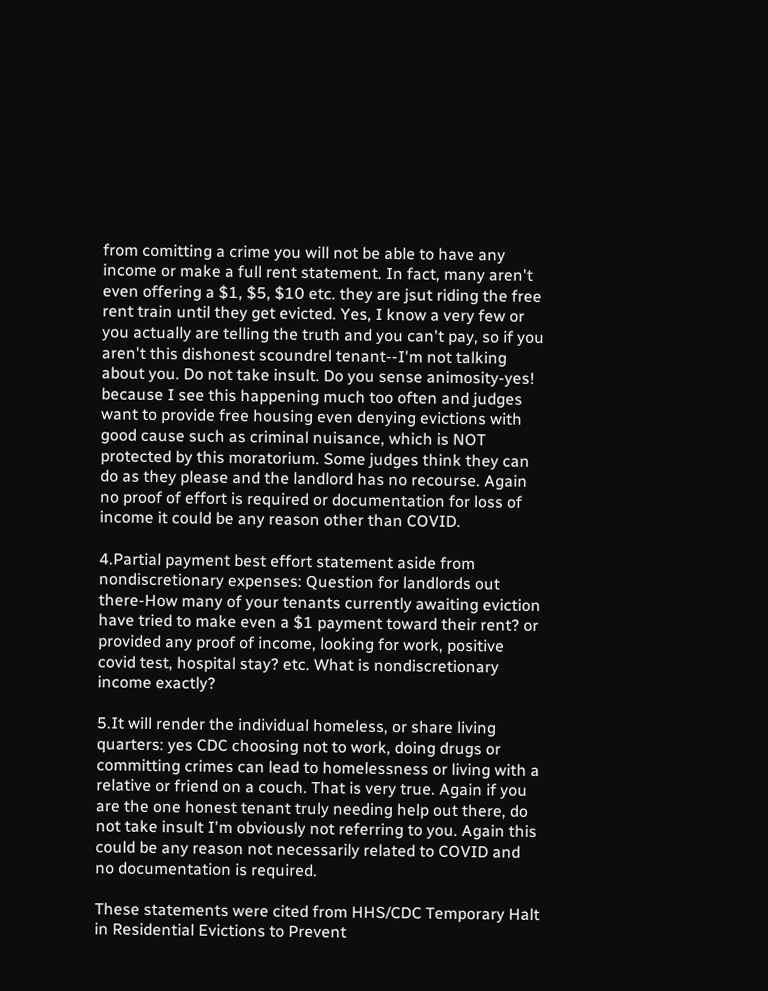from comitting a crime you will not be able to have any income or make a full rent statement. In fact, many aren't even offering a $1, $5, $10 etc. they are jsut riding the free rent train until they get evicted. Yes, I know a very few or you actually are telling the truth and you can't pay, so if you aren't this dishonest scoundrel tenant--I'm not talking about you. Do not take insult. Do you sense animosity-yes! because I see this happening much too often and judges want to provide free housing even denying evictions with good cause such as criminal nuisance, which is NOT protected by this moratorium. Some judges think they can do as they please and the landlord has no recourse. Again no proof of effort is required or documentation for loss of income it could be any reason other than COVID.

4.Partial payment best effort statement aside from nondiscretionary expenses: Question for landlords out there-How many of your tenants currently awaiting eviction have tried to make even a $1 payment toward their rent? or provided any proof of income, looking for work, positive covid test, hospital stay? etc. What is nondiscretionary income exactly?

5.It will render the individual homeless, or share living quarters: yes CDC choosing not to work, doing drugs or committing crimes can lead to homelessness or living with a relative or friend on a couch. That is very true. Again if you are the one honest tenant truly needing help out there, do not take insult I'm obviously not referring to you. Again this could be any reason not necessarily related to COVID and no documentation is required.

These statements were cited from HHS/CDC Temporary Halt in Residential Evictions to Prevent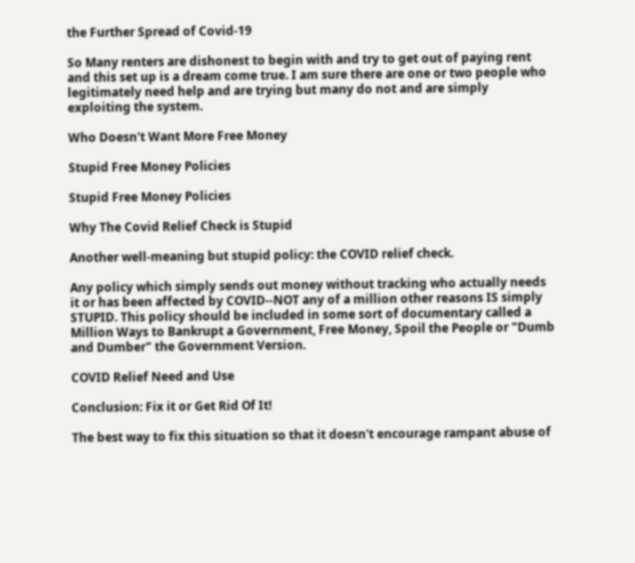the Further Spread of Covid-19

So Many renters are dishonest to begin with and try to get out of paying rent and this set up is a dream come true. I am sure there are one or two people who legitimately need help and are trying but many do not and are simply exploiting the system.

Who Doesn't Want More Free Money

Stupid Free Money Policies

Stupid Free Money Policies

Why The Covid Relief Check is Stupid

Another well-meaning but stupid policy: the COVID relief check.

Any policy which simply sends out money without tracking who actually needs it or has been affected by COVID--NOT any of a million other reasons IS simply STUPID. This policy should be included in some sort of documentary called a Million Ways to Bankrupt a Government, Free Money, Spoil the People or "Dumb and Dumber" the Government Version.

COVID Relief Need and Use

Conclusion: Fix it or Get Rid Of It!

The best way to fix this situation so that it doesn't encourage rampant abuse of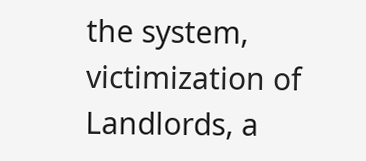the system, victimization of Landlords, a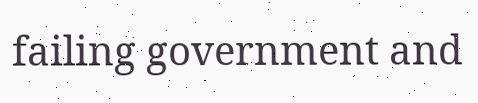failing government and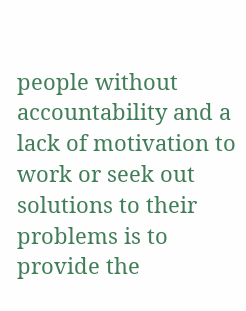people without accountability and a lack of motivation to work or seek out solutions to their problems is to provide the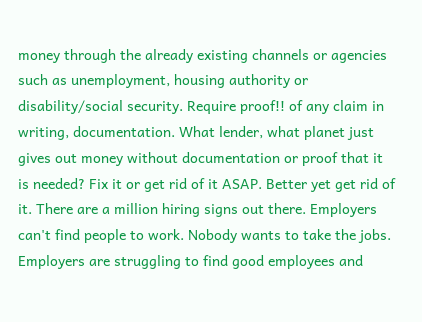money through the already existing channels or agencies such as unemployment, housing authority or disability/social security. Require proof!! of any claim in writing, documentation. What lender, what planet just gives out money without documentation or proof that it is needed? Fix it or get rid of it ASAP. Better yet get rid of it. There are a million hiring signs out there. Employers can't find people to work. Nobody wants to take the jobs. Employers are struggling to find good employees and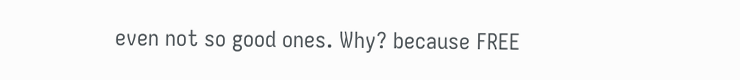even not so good ones. Why? because FREE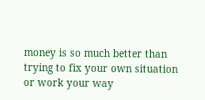money is so much better than trying to fix your own situation or work your way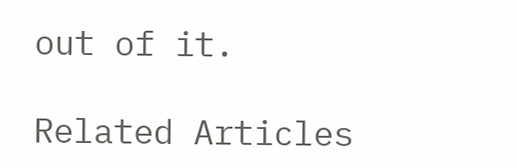out of it.

Related Articles